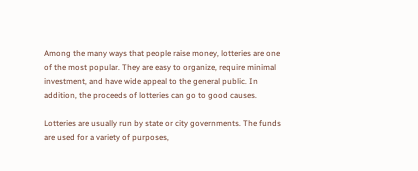Among the many ways that people raise money, lotteries are one of the most popular. They are easy to organize, require minimal investment, and have wide appeal to the general public. In addition, the proceeds of lotteries can go to good causes.

Lotteries are usually run by state or city governments. The funds are used for a variety of purposes,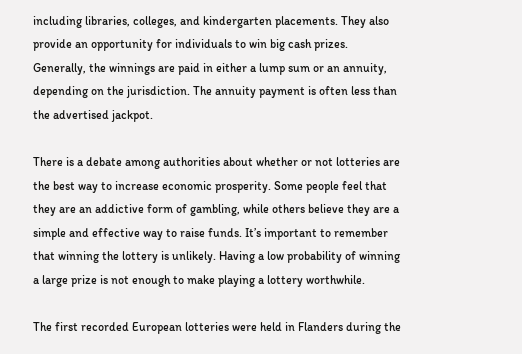including libraries, colleges, and kindergarten placements. They also provide an opportunity for individuals to win big cash prizes. Generally, the winnings are paid in either a lump sum or an annuity, depending on the jurisdiction. The annuity payment is often less than the advertised jackpot.

There is a debate among authorities about whether or not lotteries are the best way to increase economic prosperity. Some people feel that they are an addictive form of gambling, while others believe they are a simple and effective way to raise funds. It’s important to remember that winning the lottery is unlikely. Having a low probability of winning a large prize is not enough to make playing a lottery worthwhile.

The first recorded European lotteries were held in Flanders during the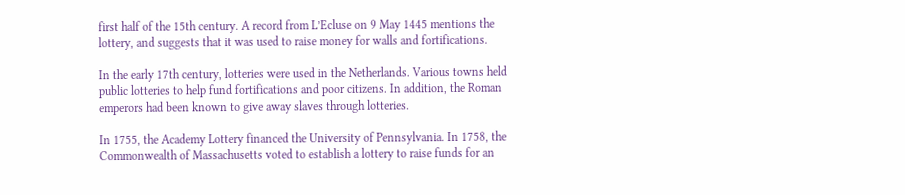first half of the 15th century. A record from L’Ecluse on 9 May 1445 mentions the lottery, and suggests that it was used to raise money for walls and fortifications.

In the early 17th century, lotteries were used in the Netherlands. Various towns held public lotteries to help fund fortifications and poor citizens. In addition, the Roman emperors had been known to give away slaves through lotteries.

In 1755, the Academy Lottery financed the University of Pennsylvania. In 1758, the Commonwealth of Massachusetts voted to establish a lottery to raise funds for an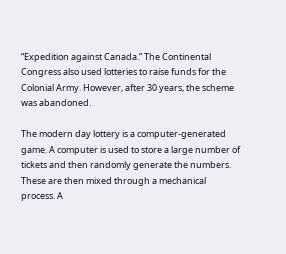“Expedition against Canada.” The Continental Congress also used lotteries to raise funds for the Colonial Army. However, after 30 years, the scheme was abandoned.

The modern day lottery is a computer-generated game. A computer is used to store a large number of tickets and then randomly generate the numbers. These are then mixed through a mechanical process. A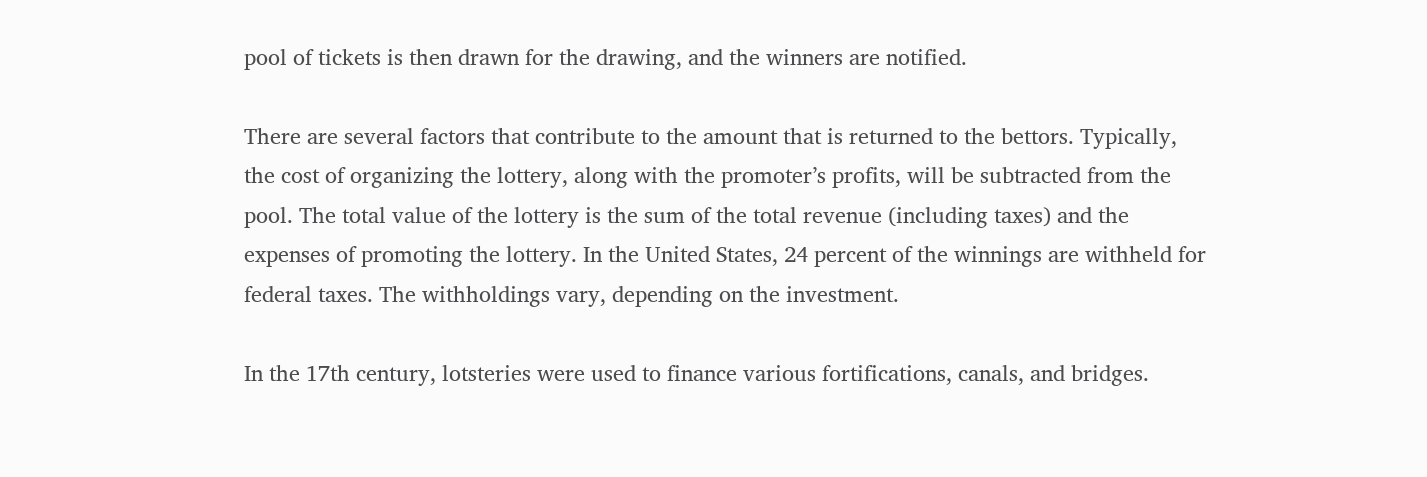pool of tickets is then drawn for the drawing, and the winners are notified.

There are several factors that contribute to the amount that is returned to the bettors. Typically, the cost of organizing the lottery, along with the promoter’s profits, will be subtracted from the pool. The total value of the lottery is the sum of the total revenue (including taxes) and the expenses of promoting the lottery. In the United States, 24 percent of the winnings are withheld for federal taxes. The withholdings vary, depending on the investment.

In the 17th century, lotsteries were used to finance various fortifications, canals, and bridges.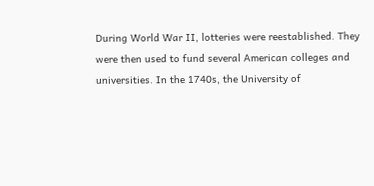During World War II, lotteries were reestablished. They were then used to fund several American colleges and universities. In the 1740s, the University of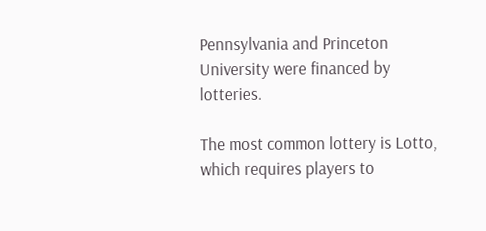Pennsylvania and Princeton University were financed by lotteries.

The most common lottery is Lotto, which requires players to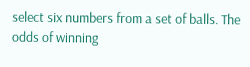select six numbers from a set of balls. The odds of winning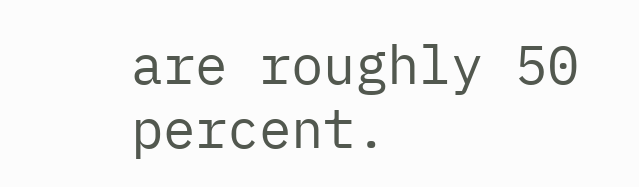are roughly 50 percent.